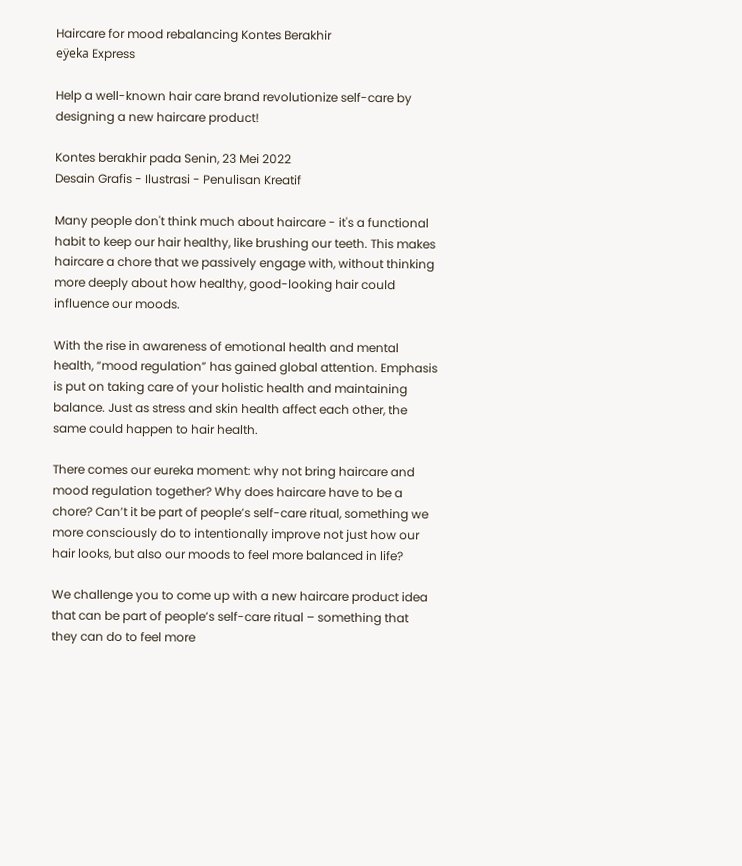Haircare for mood rebalancing Kontes Berakhir
eÿeka Express

Help a well-known hair care brand revolutionize self-care by designing a new haircare product!

Kontes berakhir pada Senin, 23 Mei 2022
Desain Grafis - Ilustrasi - Penulisan Kreatif

Many people don't think much about haircare - it's a functional habit to keep our hair healthy, like brushing our teeth. This makes haircare a chore that we passively engage with, without thinking more deeply about how healthy, good-looking hair could influence our moods.

With the rise in awareness of emotional health and mental health, “mood regulation” has gained global attention. Emphasis is put on taking care of your holistic health and maintaining balance. Just as stress and skin health affect each other, the same could happen to hair health.

There comes our eureka moment: why not bring haircare and mood regulation together? Why does haircare have to be a chore? Can’t it be part of people’s self-care ritual, something we more consciously do to intentionally improve not just how our hair looks, but also our moods to feel more balanced in life?

We challenge you to come up with a new haircare product idea that can be part of people’s self-care ritual – something that they can do to feel more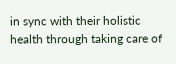in sync with their holistic health through taking care of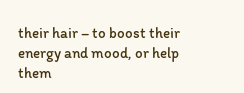their hair – to boost their energy and mood, or help them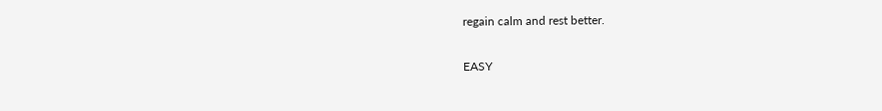regain calm and rest better.

EASY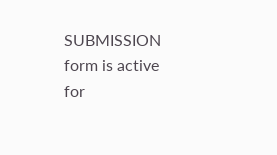SUBMISSION form is active for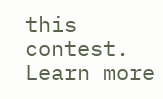this contest. Learn more